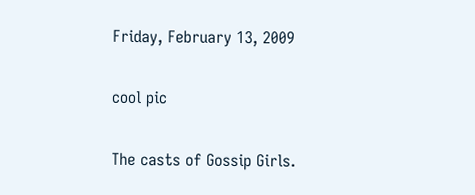Friday, February 13, 2009

cool pic

The casts of Gossip Girls.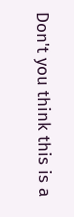Don't you think this is a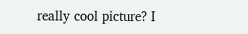really cool picture? I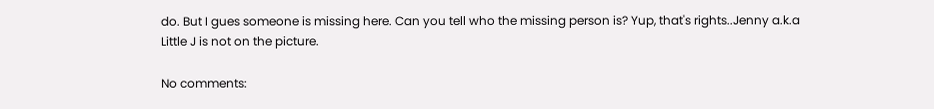do. But I gues someone is missing here. Can you tell who the missing person is? Yup, that's rights..Jenny a.k.a Little J is not on the picture.

No comments: